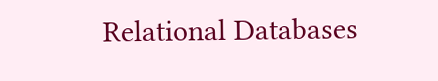Relational Databases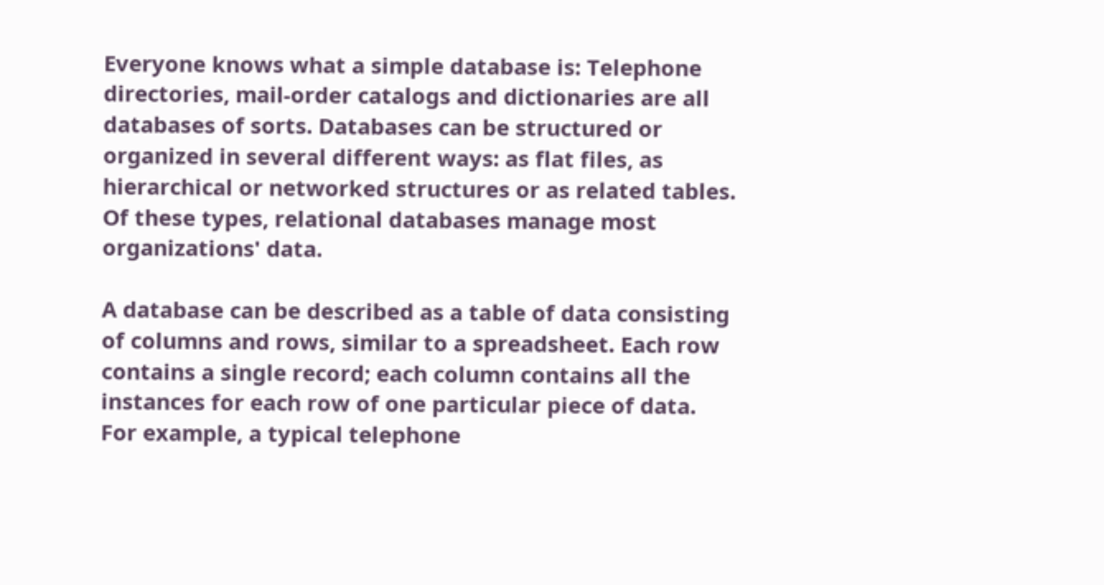Everyone knows what a simple database is: Telephone directories, mail-order catalogs and dictionaries are all databases of sorts. Databases can be structured or organized in several different ways: as flat files, as hierarchical or networked structures or as related tables. Of these types, relational databases manage most organizations' data.

A database can be described as a table of data consisting of columns and rows, similar to a spreadsheet. Each row contains a single record; each column contains all the instances for each row of one particular piece of data. For example, a typical telephone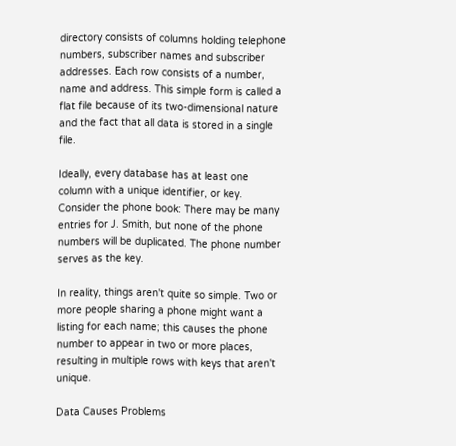directory consists of columns holding telephone numbers, subscriber names and subscriber addresses. Each row consists of a number, name and address. This simple form is called a flat file because of its two-dimensional nature and the fact that all data is stored in a single file.

Ideally, every database has at least one column with a unique identifier, or key. Consider the phone book: There may be many entries for J. Smith, but none of the phone numbers will be duplicated. The phone number serves as the key.

In reality, things aren't quite so simple. Two or more people sharing a phone might want a listing for each name; this causes the phone number to appear in two or more places, resulting in multiple rows with keys that aren't unique.

Data Causes Problems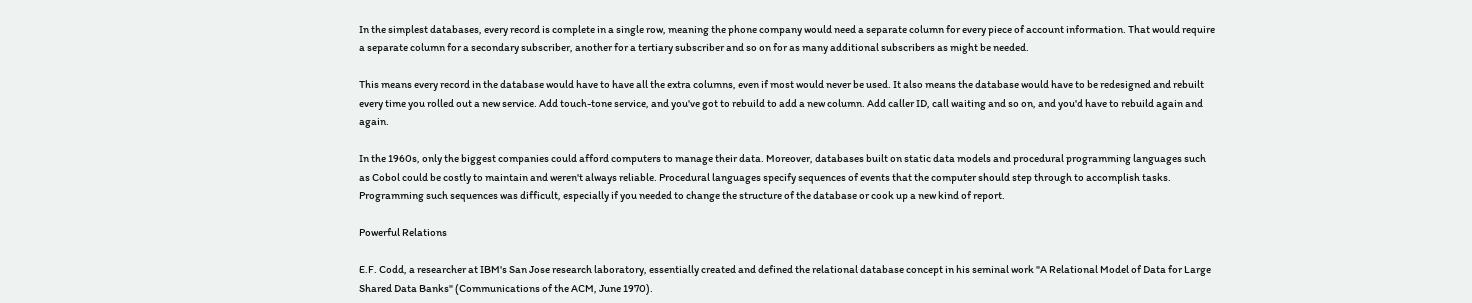In the simplest databases, every record is complete in a single row, meaning the phone company would need a separate column for every piece of account information. That would require a separate column for a secondary subscriber, another for a tertiary subscriber and so on for as many additional subscribers as might be needed.

This means every record in the database would have to have all the extra columns, even if most would never be used. It also means the database would have to be redesigned and rebuilt every time you rolled out a new service. Add touch-tone service, and you've got to rebuild to add a new column. Add caller ID, call waiting and so on, and you'd have to rebuild again and again.

In the 1960s, only the biggest companies could afford computers to manage their data. Moreover, databases built on static data models and procedural programming languages such as Cobol could be costly to maintain and weren't always reliable. Procedural languages specify sequences of events that the computer should step through to accomplish tasks. Programming such sequences was difficult, especially if you needed to change the structure of the database or cook up a new kind of report.

Powerful Relations

E.F. Codd, a researcher at IBM's San Jose research laboratory, essentially created and defined the relational database concept in his seminal work "A Relational Model of Data for Large Shared Data Banks" (Communications of the ACM, June 1970).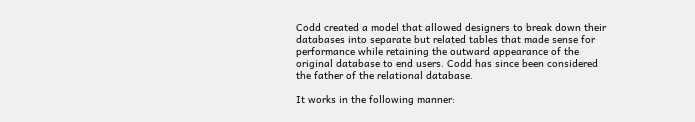Codd created a model that allowed designers to break down their databases into separate but related tables that made sense for performance while retaining the outward appearance of the original database to end users. Codd has since been considered the father of the relational database.

It works in the following manner: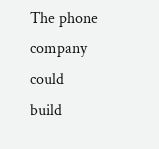The phone company could build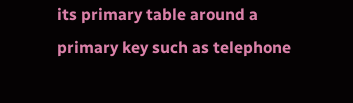its primary table around a primary key such as telephone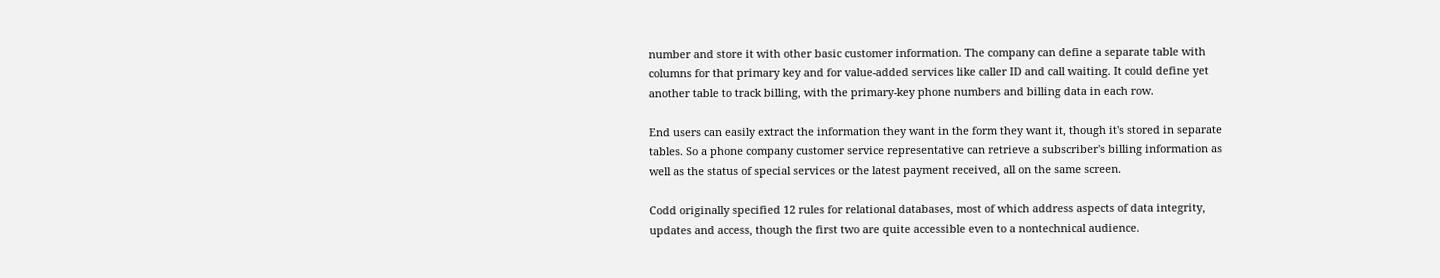number and store it with other basic customer information. The company can define a separate table with columns for that primary key and for value-added services like caller ID and call waiting. It could define yet another table to track billing, with the primary-key phone numbers and billing data in each row.

End users can easily extract the information they want in the form they want it, though it's stored in separate tables. So a phone company customer service representative can retrieve a subscriber's billing information as well as the status of special services or the latest payment received, all on the same screen.

Codd originally specified 12 rules for relational databases, most of which address aspects of data integrity, updates and access, though the first two are quite accessible even to a nontechnical audience.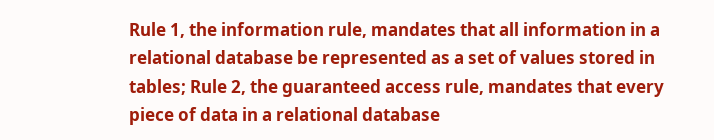Rule 1, the information rule, mandates that all information in a relational database be represented as a set of values stored in tables; Rule 2, the guaranteed access rule, mandates that every piece of data in a relational database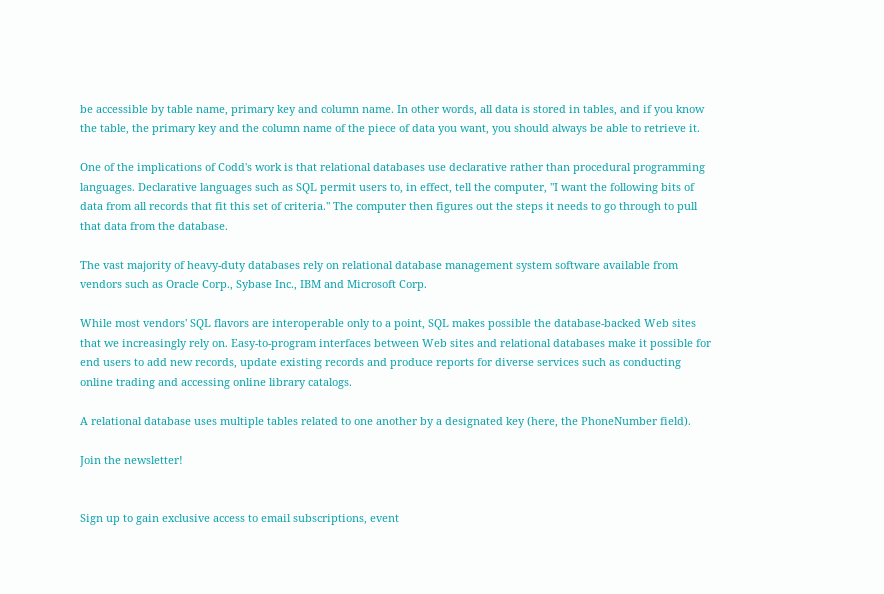be accessible by table name, primary key and column name. In other words, all data is stored in tables, and if you know the table, the primary key and the column name of the piece of data you want, you should always be able to retrieve it.

One of the implications of Codd's work is that relational databases use declarative rather than procedural programming languages. Declarative languages such as SQL permit users to, in effect, tell the computer, "I want the following bits of data from all records that fit this set of criteria." The computer then figures out the steps it needs to go through to pull that data from the database.

The vast majority of heavy-duty databases rely on relational database management system software available from vendors such as Oracle Corp., Sybase Inc., IBM and Microsoft Corp.

While most vendors' SQL flavors are interoperable only to a point, SQL makes possible the database-backed Web sites that we increasingly rely on. Easy-to-program interfaces between Web sites and relational databases make it possible for end users to add new records, update existing records and produce reports for diverse services such as conducting online trading and accessing online library catalogs.

A relational database uses multiple tables related to one another by a designated key (here, the PhoneNumber field).

Join the newsletter!


Sign up to gain exclusive access to email subscriptions, event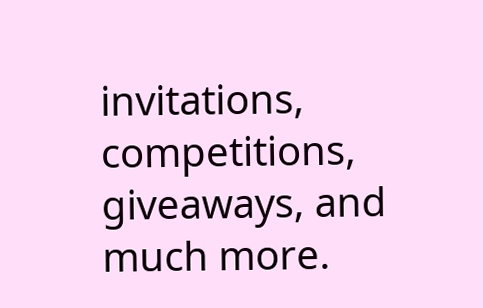invitations, competitions, giveaways, and much more.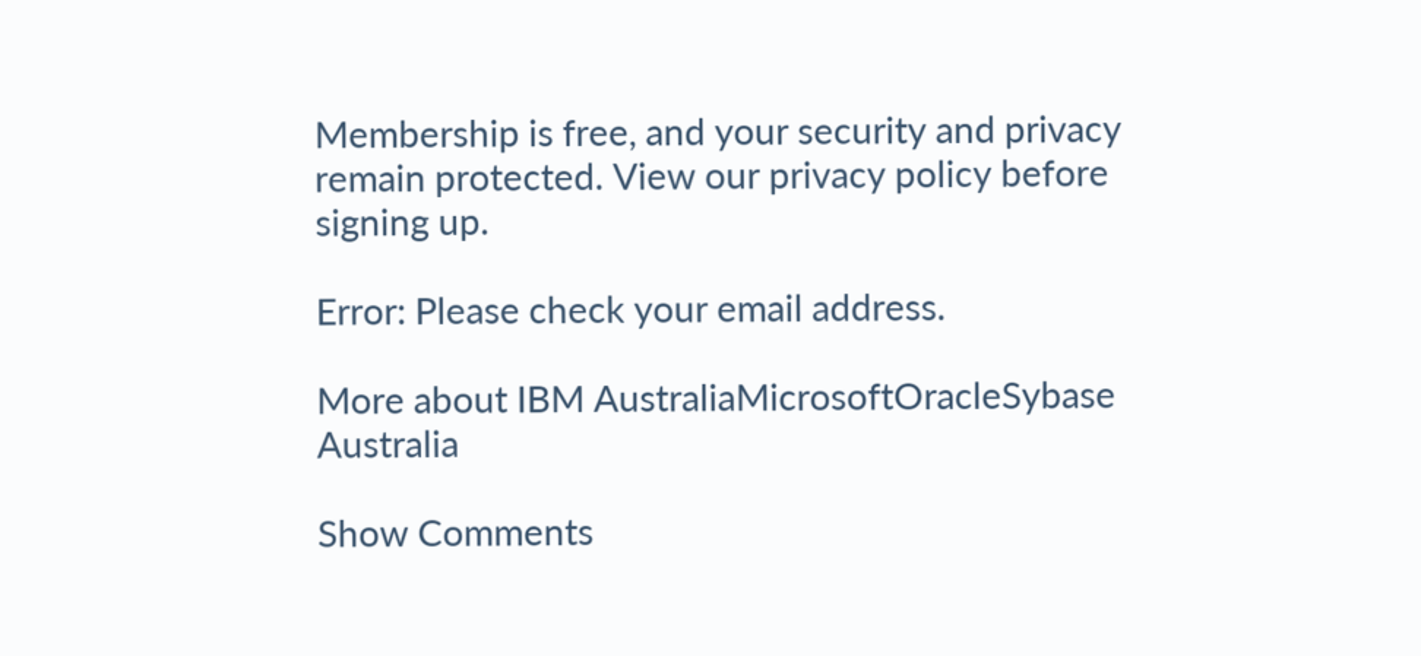Membership is free, and your security and privacy remain protected. View our privacy policy before signing up.

Error: Please check your email address.

More about IBM AustraliaMicrosoftOracleSybase Australia

Show Comments